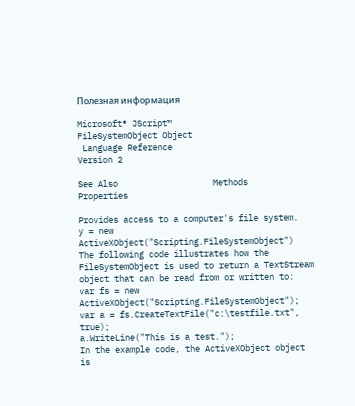Полезная информация

Microsoft® JScript™
FileSystemObject Object
 Language Reference
Version 2

See Also                   Methods                    Properties

Provides access to a computer's file system.
y = new ActiveXObject("Scripting.FileSystemObject")
The following code illustrates how the FileSystemObject is used to return a TextStream object that can be read from or written to:
var fs = new ActiveXObject("Scripting.FileSystemObject");
var a = fs.CreateTextFile("c:\testfile.txt", true);
a.WriteLine("This is a test.");
In the example code, the ActiveXObject object is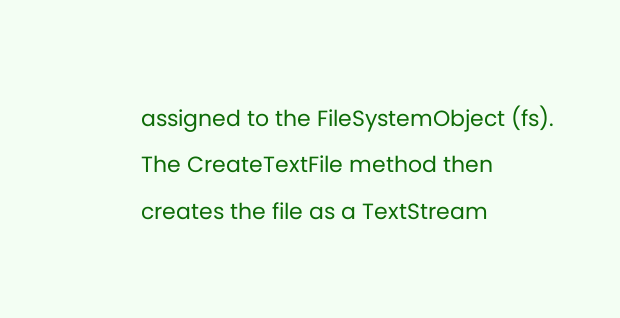assigned to the FileSystemObject (fs). The CreateTextFile method then creates the file as a TextStream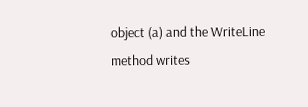object (a) and the WriteLine method writes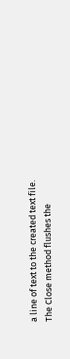a line of text to the created text file. The Close method flushes the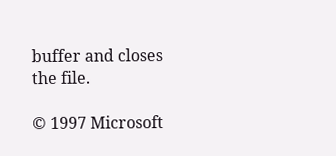buffer and closes the file.

© 1997 Microsoft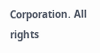Corporation. All rights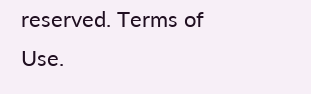reserved. Terms of Use.